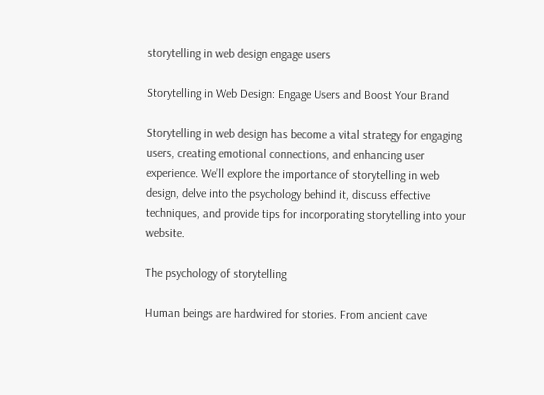storytelling in web design engage users

Storytelling in Web Design: Engage Users and Boost Your Brand

Storytelling in web design has become a vital strategy for engaging users, creating emotional connections, and enhancing user experience. We’ll explore the importance of storytelling in web design, delve into the psychology behind it, discuss effective techniques, and provide tips for incorporating storytelling into your website.

The psychology of storytelling

Human beings are hardwired for stories. From ancient cave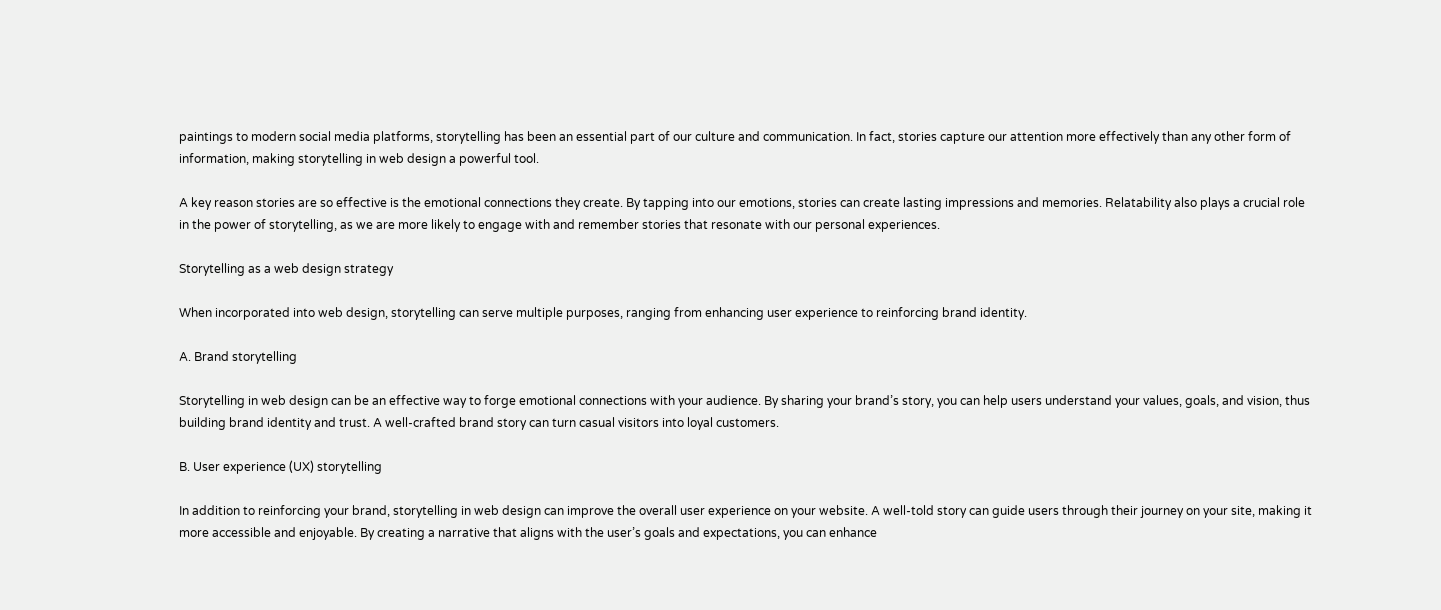paintings to modern social media platforms, storytelling has been an essential part of our culture and communication. In fact, stories capture our attention more effectively than any other form of information, making storytelling in web design a powerful tool.

A key reason stories are so effective is the emotional connections they create. By tapping into our emotions, stories can create lasting impressions and memories. Relatability also plays a crucial role in the power of storytelling, as we are more likely to engage with and remember stories that resonate with our personal experiences.

Storytelling as a web design strategy

When incorporated into web design, storytelling can serve multiple purposes, ranging from enhancing user experience to reinforcing brand identity.

A. Brand storytelling

Storytelling in web design can be an effective way to forge emotional connections with your audience. By sharing your brand’s story, you can help users understand your values, goals, and vision, thus building brand identity and trust. A well-crafted brand story can turn casual visitors into loyal customers.

B. User experience (UX) storytelling

In addition to reinforcing your brand, storytelling in web design can improve the overall user experience on your website. A well-told story can guide users through their journey on your site, making it more accessible and enjoyable. By creating a narrative that aligns with the user’s goals and expectations, you can enhance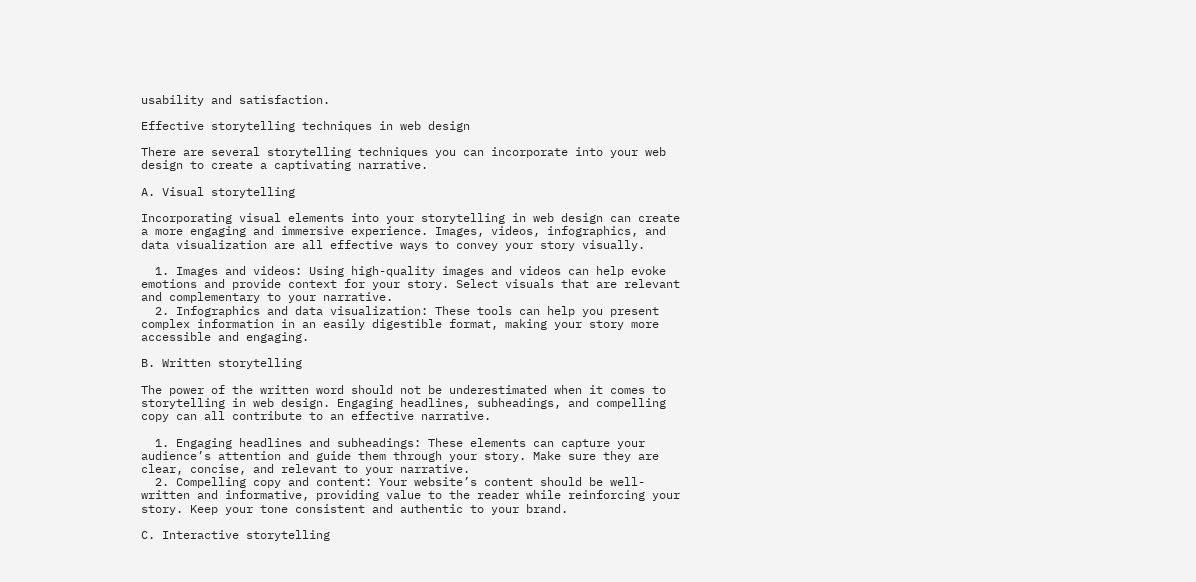usability and satisfaction.

Effective storytelling techniques in web design

There are several storytelling techniques you can incorporate into your web design to create a captivating narrative.

A. Visual storytelling

Incorporating visual elements into your storytelling in web design can create a more engaging and immersive experience. Images, videos, infographics, and data visualization are all effective ways to convey your story visually.

  1. Images and videos: Using high-quality images and videos can help evoke emotions and provide context for your story. Select visuals that are relevant and complementary to your narrative.
  2. Infographics and data visualization: These tools can help you present complex information in an easily digestible format, making your story more accessible and engaging.

B. Written storytelling

The power of the written word should not be underestimated when it comes to storytelling in web design. Engaging headlines, subheadings, and compelling copy can all contribute to an effective narrative.

  1. Engaging headlines and subheadings: These elements can capture your audience’s attention and guide them through your story. Make sure they are clear, concise, and relevant to your narrative.
  2. Compelling copy and content: Your website’s content should be well-written and informative, providing value to the reader while reinforcing your story. Keep your tone consistent and authentic to your brand.

C. Interactive storytelling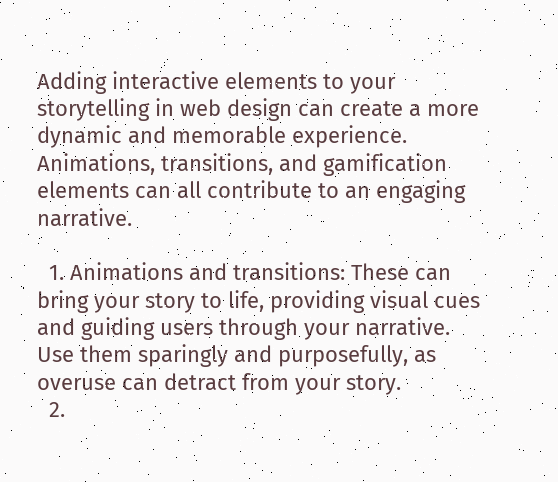Adding interactive elements to your storytelling in web design can create a more dynamic and memorable experience. Animations, transitions, and gamification elements can all contribute to an engaging narrative.

  1. Animations and transitions: These can bring your story to life, providing visual cues and guiding users through your narrative. Use them sparingly and purposefully, as overuse can detract from your story.
  2.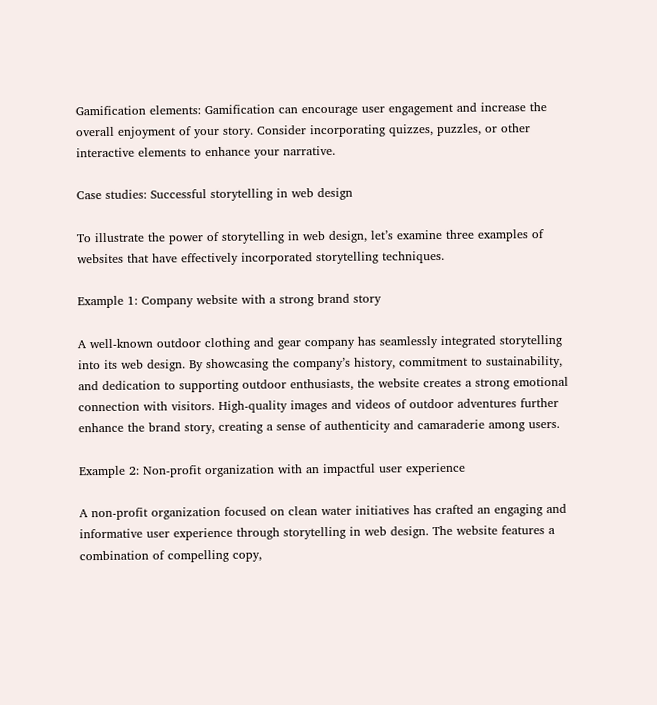Gamification elements: Gamification can encourage user engagement and increase the overall enjoyment of your story. Consider incorporating quizzes, puzzles, or other interactive elements to enhance your narrative.

Case studies: Successful storytelling in web design

To illustrate the power of storytelling in web design, let’s examine three examples of websites that have effectively incorporated storytelling techniques.

Example 1: Company website with a strong brand story

A well-known outdoor clothing and gear company has seamlessly integrated storytelling into its web design. By showcasing the company’s history, commitment to sustainability, and dedication to supporting outdoor enthusiasts, the website creates a strong emotional connection with visitors. High-quality images and videos of outdoor adventures further enhance the brand story, creating a sense of authenticity and camaraderie among users.

Example 2: Non-profit organization with an impactful user experience

A non-profit organization focused on clean water initiatives has crafted an engaging and informative user experience through storytelling in web design. The website features a combination of compelling copy,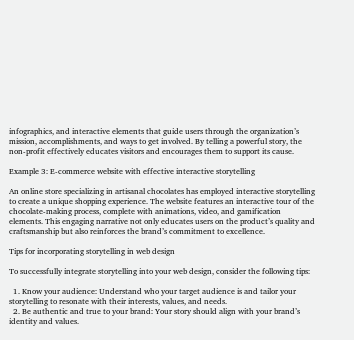infographics, and interactive elements that guide users through the organization’s mission, accomplishments, and ways to get involved. By telling a powerful story, the non-profit effectively educates visitors and encourages them to support its cause.

Example 3: E-commerce website with effective interactive storytelling

An online store specializing in artisanal chocolates has employed interactive storytelling to create a unique shopping experience. The website features an interactive tour of the chocolate-making process, complete with animations, video, and gamification elements. This engaging narrative not only educates users on the product’s quality and craftsmanship but also reinforces the brand’s commitment to excellence.

Tips for incorporating storytelling in web design

To successfully integrate storytelling into your web design, consider the following tips:

  1. Know your audience: Understand who your target audience is and tailor your storytelling to resonate with their interests, values, and needs.
  2. Be authentic and true to your brand: Your story should align with your brand’s identity and values.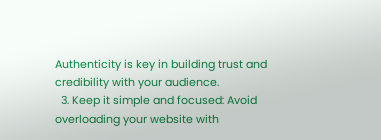Authenticity is key in building trust and credibility with your audience.
  3. Keep it simple and focused: Avoid overloading your website with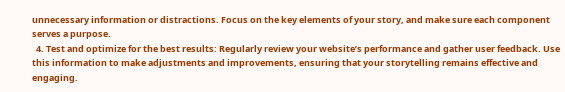unnecessary information or distractions. Focus on the key elements of your story, and make sure each component serves a purpose.
  4. Test and optimize for the best results: Regularly review your website’s performance and gather user feedback. Use this information to make adjustments and improvements, ensuring that your storytelling remains effective and engaging.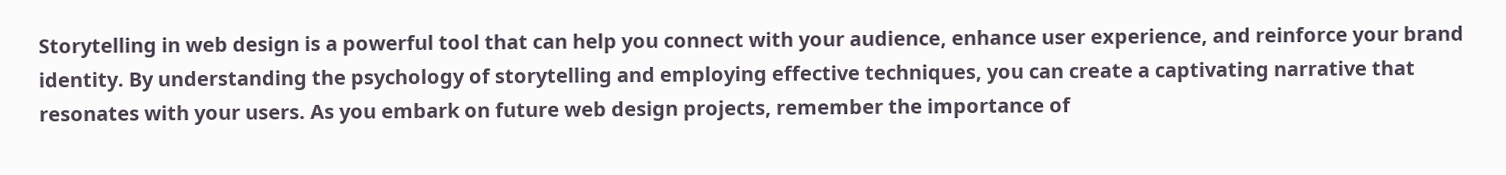Storytelling in web design is a powerful tool that can help you connect with your audience, enhance user experience, and reinforce your brand identity. By understanding the psychology of storytelling and employing effective techniques, you can create a captivating narrative that resonates with your users. As you embark on future web design projects, remember the importance of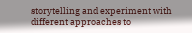storytelling and experiment with different approaches to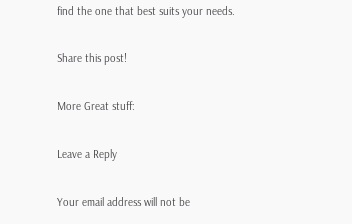find the one that best suits your needs.

Share this post!

More Great stuff:

Leave a Reply

Your email address will not be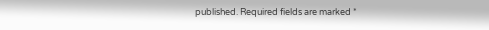published. Required fields are marked *